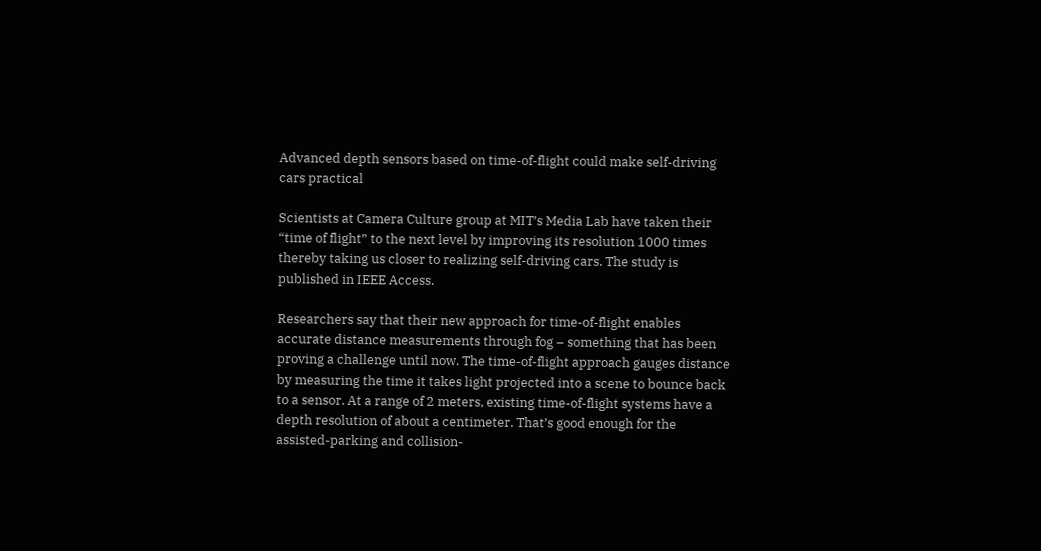Advanced depth sensors based on time-of-flight could make self-driving cars practical

Scientists at Camera Culture group at MIT’s Media Lab have taken their “time of flight” to the next level by improving its resolution 1000 times thereby taking us closer to realizing self-driving cars. The study is published in IEEE Access.

Researchers say that their new approach for time-of-flight enables accurate distance measurements through fog – something that has been proving a challenge until now. The time-of-flight approach gauges distance by measuring the time it takes light projected into a scene to bounce back to a sensor. At a range of 2 meters, existing time-of-flight systems have a depth resolution of about a centimeter. That’s good enough for the assisted-parking and collision-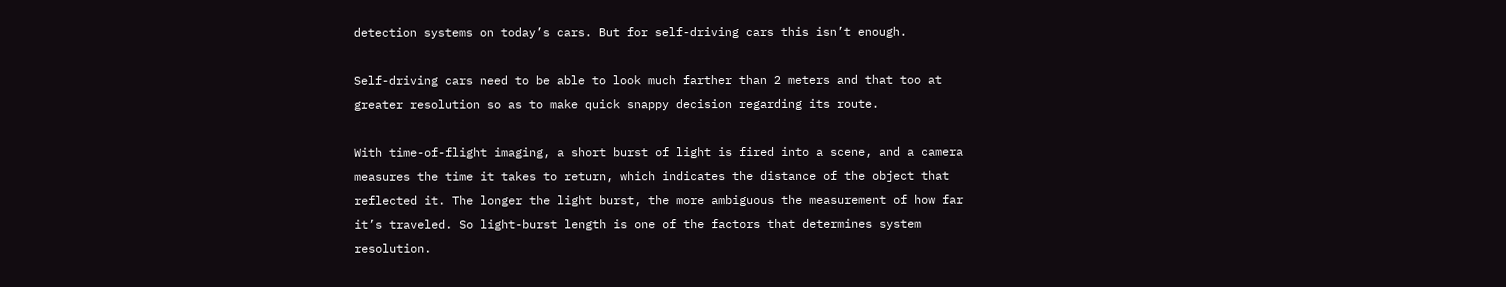detection systems on today’s cars. But for self-driving cars this isn’t enough.

Self-driving cars need to be able to look much farther than 2 meters and that too at greater resolution so as to make quick snappy decision regarding its route.

With time-of-flight imaging, a short burst of light is fired into a scene, and a camera measures the time it takes to return, which indicates the distance of the object that reflected it. The longer the light burst, the more ambiguous the measurement of how far it’s traveled. So light-burst length is one of the factors that determines system resolution.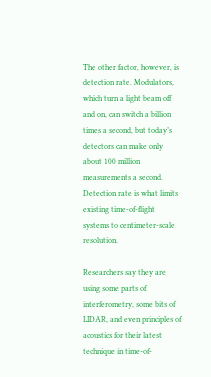The other factor, however, is detection rate. Modulators, which turn a light beam off and on, can switch a billion times a second, but today’s detectors can make only about 100 million measurements a second. Detection rate is what limits existing time-of-flight systems to centimeter-scale resolution.

Researchers say they are using some parts of interferometry, some bits of LIDAR, and even principles of acoustics for their latest technique in time-of-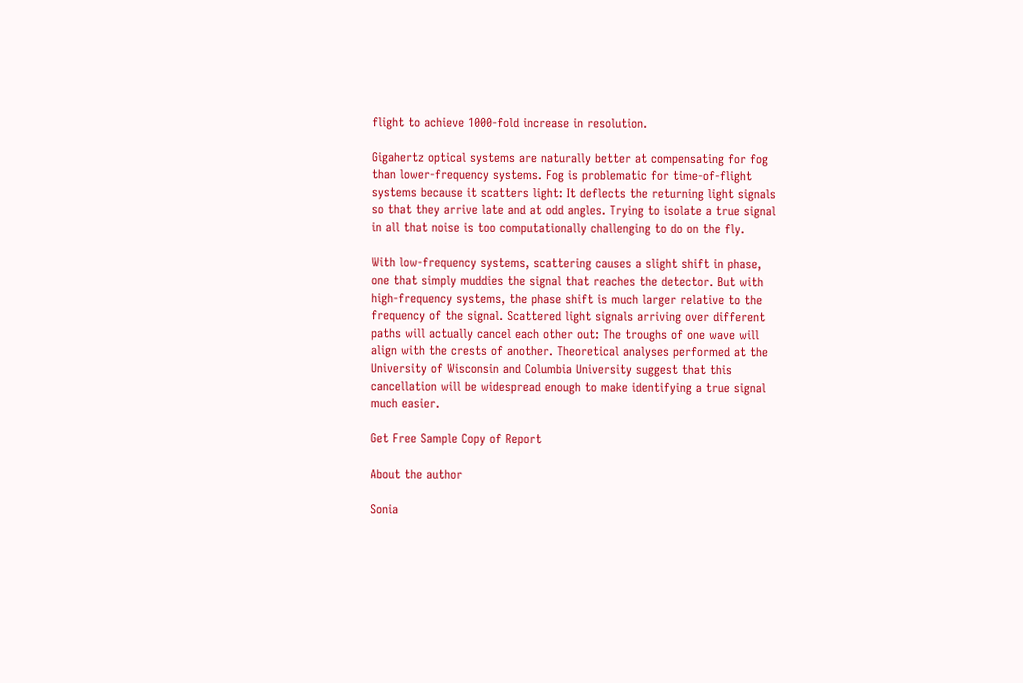flight to achieve 1000-fold increase in resolution.

Gigahertz optical systems are naturally better at compensating for fog than lower-frequency systems. Fog is problematic for time-of-flight systems because it scatters light: It deflects the returning light signals so that they arrive late and at odd angles. Trying to isolate a true signal in all that noise is too computationally challenging to do on the fly.

With low-frequency systems, scattering causes a slight shift in phase, one that simply muddies the signal that reaches the detector. But with high-frequency systems, the phase shift is much larger relative to the frequency of the signal. Scattered light signals arriving over different paths will actually cancel each other out: The troughs of one wave will align with the crests of another. Theoretical analyses performed at the University of Wisconsin and Columbia University suggest that this cancellation will be widespread enough to make identifying a true signal much easier.

Get Free Sample Copy of Report

About the author

Sonia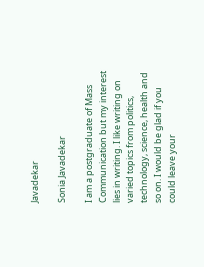Javadekar

Sonia Javadekar

I am a postgraduate of Mass Communication but my interest lies in writing. I like writing on varied topics from politics, technology, science, health and so on. I would be glad if you could leave your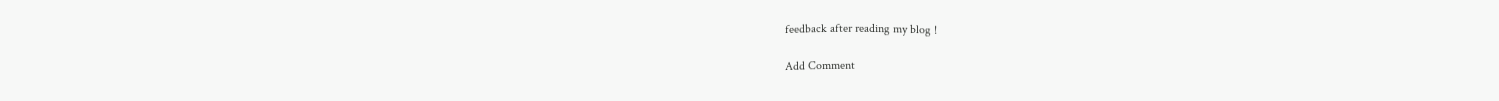feedback after reading my blog !

Add Comment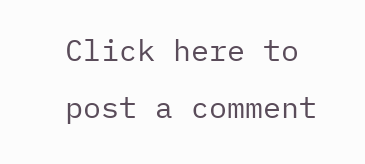Click here to post a comment